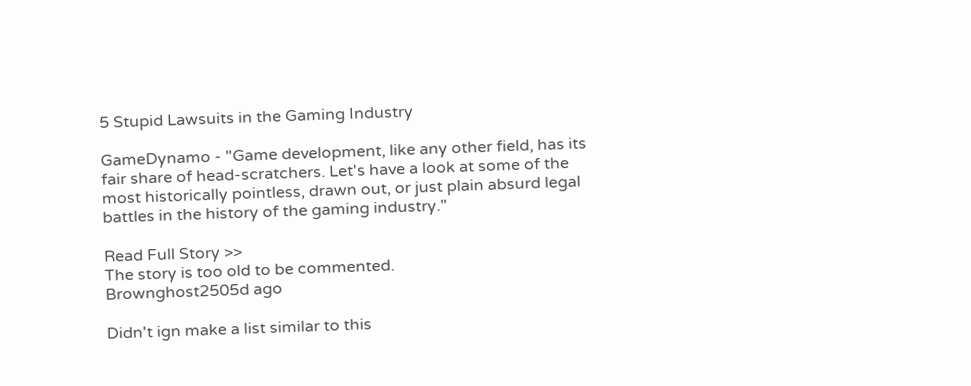5 Stupid Lawsuits in the Gaming Industry

GameDynamo - "Game development, like any other field, has its fair share of head-scratchers. Let's have a look at some of the most historically pointless, drawn out, or just plain absurd legal battles in the history of the gaming industry."

Read Full Story >>
The story is too old to be commented.
Brownghost2505d ago

Didn't ign make a list similar to this